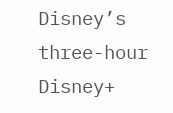Disney’s three-hour Disney+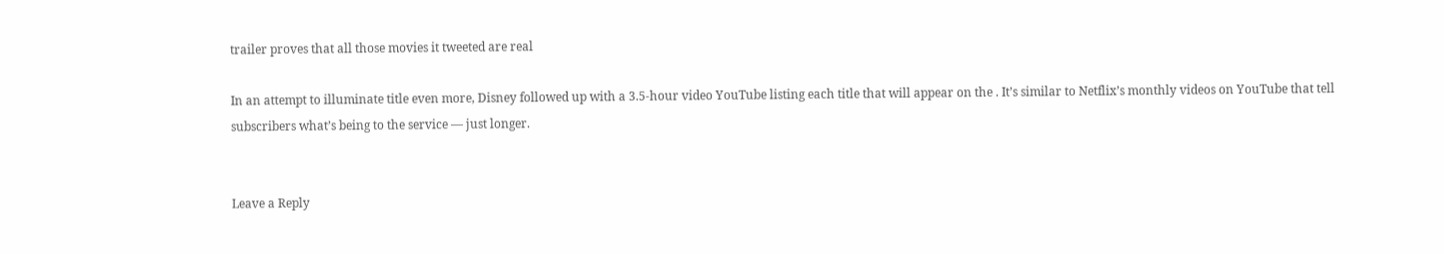trailer proves that all those movies it tweeted are real

In an attempt to illuminate title even more, Disney followed up with a 3.5-hour video YouTube listing each title that will appear on the . It’s similar to Netflix’s monthly videos on YouTube that tell subscribers what’s being to the service — just longer.


Leave a Reply